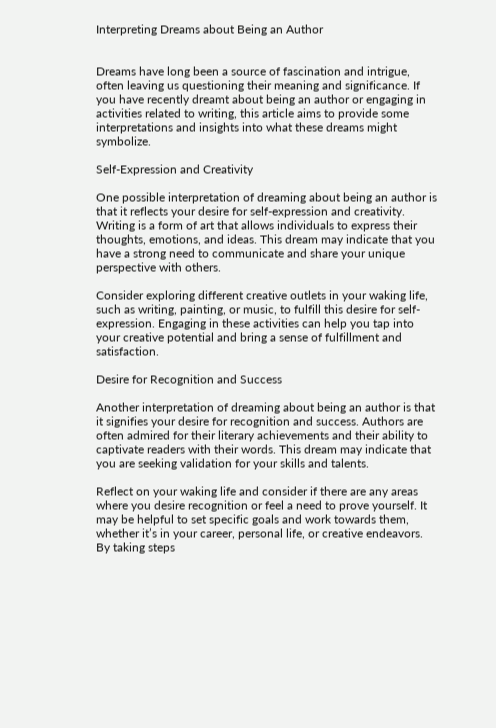Interpreting Dreams about Being an Author


Dreams have long been a source of fascination and intrigue, often leaving us questioning their meaning and significance. If you have recently dreamt about being an author or engaging in activities related to writing, this article aims to provide some interpretations and insights into what these dreams might symbolize.

Self-Expression and Creativity

One possible interpretation of dreaming about being an author is that it reflects your desire for self-expression and creativity. Writing is a form of art that allows individuals to express their thoughts, emotions, and ideas. This dream may indicate that you have a strong need to communicate and share your unique perspective with others.

Consider exploring different creative outlets in your waking life, such as writing, painting, or music, to fulfill this desire for self-expression. Engaging in these activities can help you tap into your creative potential and bring a sense of fulfillment and satisfaction.

Desire for Recognition and Success

Another interpretation of dreaming about being an author is that it signifies your desire for recognition and success. Authors are often admired for their literary achievements and their ability to captivate readers with their words. This dream may indicate that you are seeking validation for your skills and talents.

Reflect on your waking life and consider if there are any areas where you desire recognition or feel a need to prove yourself. It may be helpful to set specific goals and work towards them, whether it’s in your career, personal life, or creative endeavors. By taking steps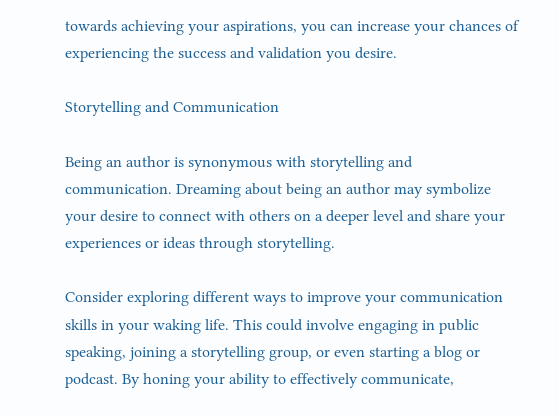towards achieving your aspirations, you can increase your chances of experiencing the success and validation you desire.

Storytelling and Communication

Being an author is synonymous with storytelling and communication. Dreaming about being an author may symbolize your desire to connect with others on a deeper level and share your experiences or ideas through storytelling.

Consider exploring different ways to improve your communication skills in your waking life. This could involve engaging in public speaking, joining a storytelling group, or even starting a blog or podcast. By honing your ability to effectively communicate,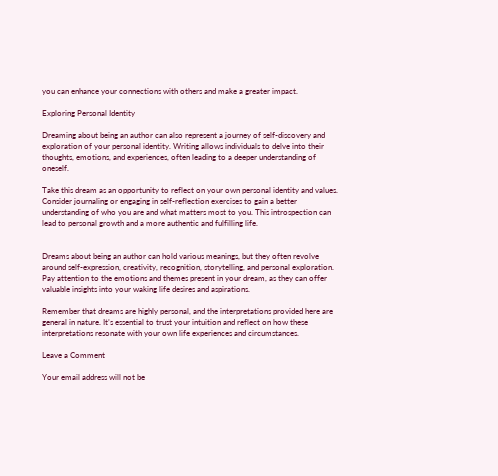you can enhance your connections with others and make a greater impact.

Exploring Personal Identity

Dreaming about being an author can also represent a journey of self-discovery and exploration of your personal identity. Writing allows individuals to delve into their thoughts, emotions, and experiences, often leading to a deeper understanding of oneself.

Take this dream as an opportunity to reflect on your own personal identity and values. Consider journaling or engaging in self-reflection exercises to gain a better understanding of who you are and what matters most to you. This introspection can lead to personal growth and a more authentic and fulfilling life.


Dreams about being an author can hold various meanings, but they often revolve around self-expression, creativity, recognition, storytelling, and personal exploration. Pay attention to the emotions and themes present in your dream, as they can offer valuable insights into your waking life desires and aspirations.

Remember that dreams are highly personal, and the interpretations provided here are general in nature. It’s essential to trust your intuition and reflect on how these interpretations resonate with your own life experiences and circumstances.

Leave a Comment

Your email address will not be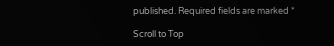published. Required fields are marked *

Scroll to Top